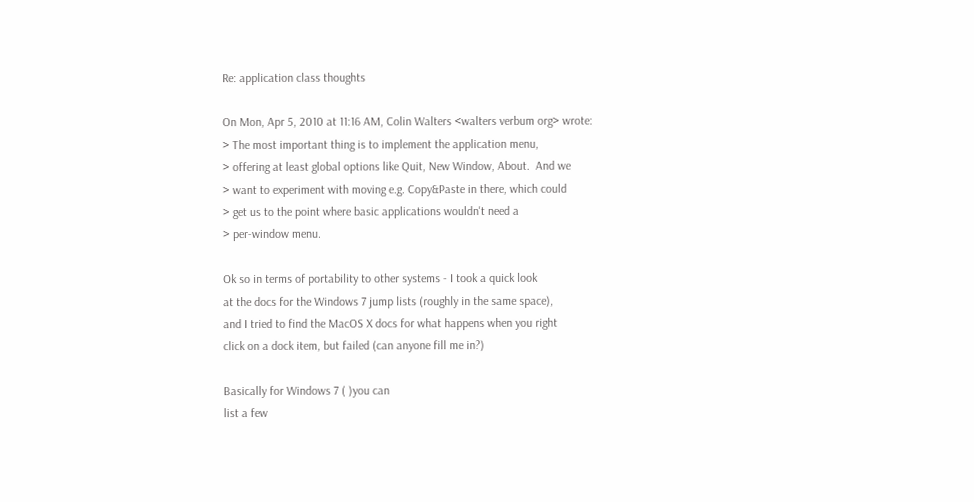Re: application class thoughts

On Mon, Apr 5, 2010 at 11:16 AM, Colin Walters <walters verbum org> wrote:
> The most important thing is to implement the application menu,
> offering at least global options like Quit, New Window, About.  And we
> want to experiment with moving e.g. Copy&Paste in there, which could
> get us to the point where basic applications wouldn't need a
> per-window menu.

Ok so in terms of portability to other systems - I took a quick look
at the docs for the Windows 7 jump lists (roughly in the same space),
and I tried to find the MacOS X docs for what happens when you right
click on a dock item, but failed (can anyone fill me in?)

Basically for Windows 7 ( )you can
list a few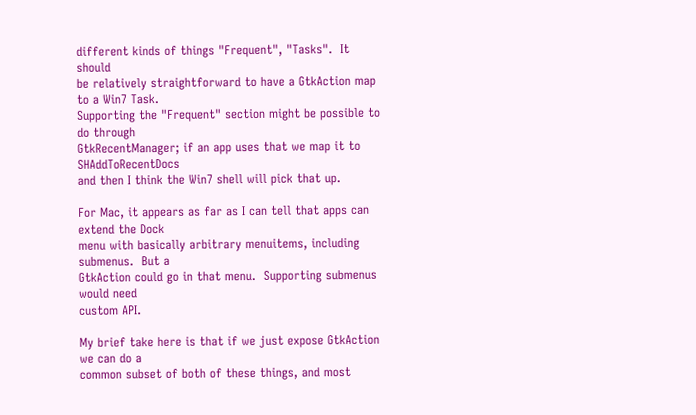different kinds of things "Frequent", "Tasks".  It should
be relatively straightforward to have a GtkAction map to a Win7 Task.
Supporting the "Frequent" section might be possible to do through
GtkRecentManager; if an app uses that we map it to SHAddToRecentDocs
and then I think the Win7 shell will pick that up.

For Mac, it appears as far as I can tell that apps can extend the Dock
menu with basically arbitrary menuitems, including submenus.  But a
GtkAction could go in that menu.  Supporting submenus would need
custom API.

My brief take here is that if we just expose GtkAction we can do a
common subset of both of these things, and most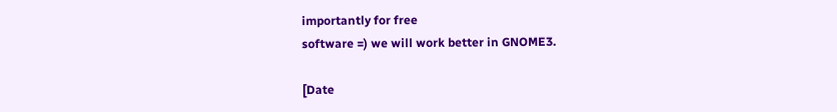importantly for free
software =) we will work better in GNOME3.

[Date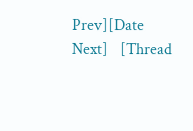Prev][Date Next]   [Thread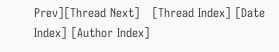Prev][Thread Next]   [Thread Index] [Date Index] [Author Index]